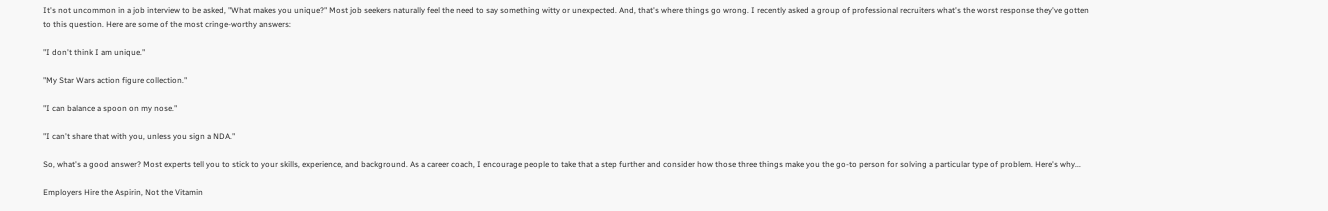It's not uncommon in a job interview to be asked, "What makes you unique?" Most job seekers naturally feel the need to say something witty or unexpected. And, that's where things go wrong. I recently asked a group of professional recruiters what's the worst response they've gotten to this question. Here are some of the most cringe-worthy answers:

"I don't think I am unique."

"My Star Wars action figure collection."

"I can balance a spoon on my nose."

"I can't share that with you, unless you sign a NDA."

So, what's a good answer? Most experts tell you to stick to your skills, experience, and background. As a career coach, I encourage people to take that a step further and consider how those three things make you the go-to person for solving a particular type of problem. Here's why...

Employers Hire the Aspirin, Not the Vitamin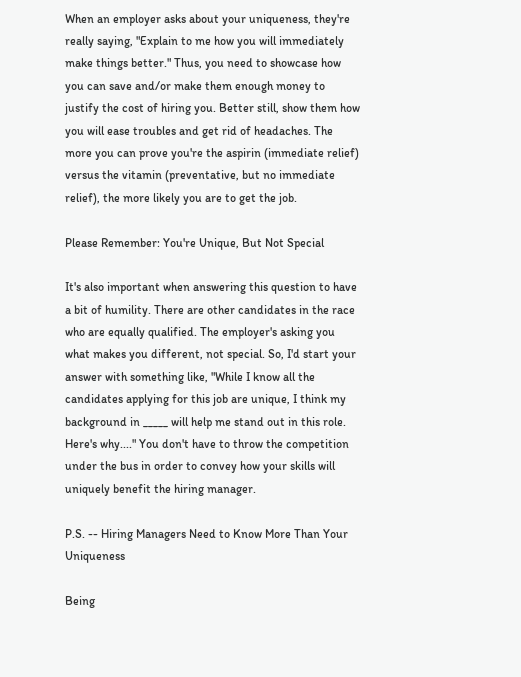When an employer asks about your uniqueness, they're really saying, "Explain to me how you will immediately make things better." Thus, you need to showcase how you can save and/or make them enough money to justify the cost of hiring you. Better still, show them how you will ease troubles and get rid of headaches. The more you can prove you're the aspirin (immediate relief) versus the vitamin (preventative, but no immediate relief), the more likely you are to get the job.

Please Remember: You're Unique, But Not Special

It's also important when answering this question to have a bit of humility. There are other candidates in the race who are equally qualified. The employer's asking you what makes you different, not special. So, I'd start your answer with something like, "While I know all the candidates applying for this job are unique, I think my background in _____ will help me stand out in this role. Here's why...." You don't have to throw the competition under the bus in order to convey how your skills will uniquely benefit the hiring manager.

P.S. -- Hiring Managers Need to Know More Than Your Uniqueness

Being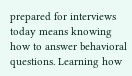prepared for interviews today means knowing how to answer behavioral questions. Learning how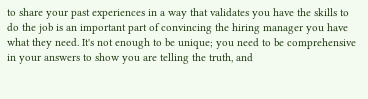to share your past experiences in a way that validates you have the skills to do the job is an important part of convincing the hiring manager you have what they need. It's not enough to be unique; you need to be comprehensive in your answers to show you are telling the truth, and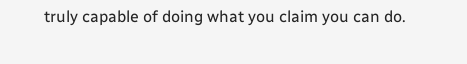truly capable of doing what you claim you can do.